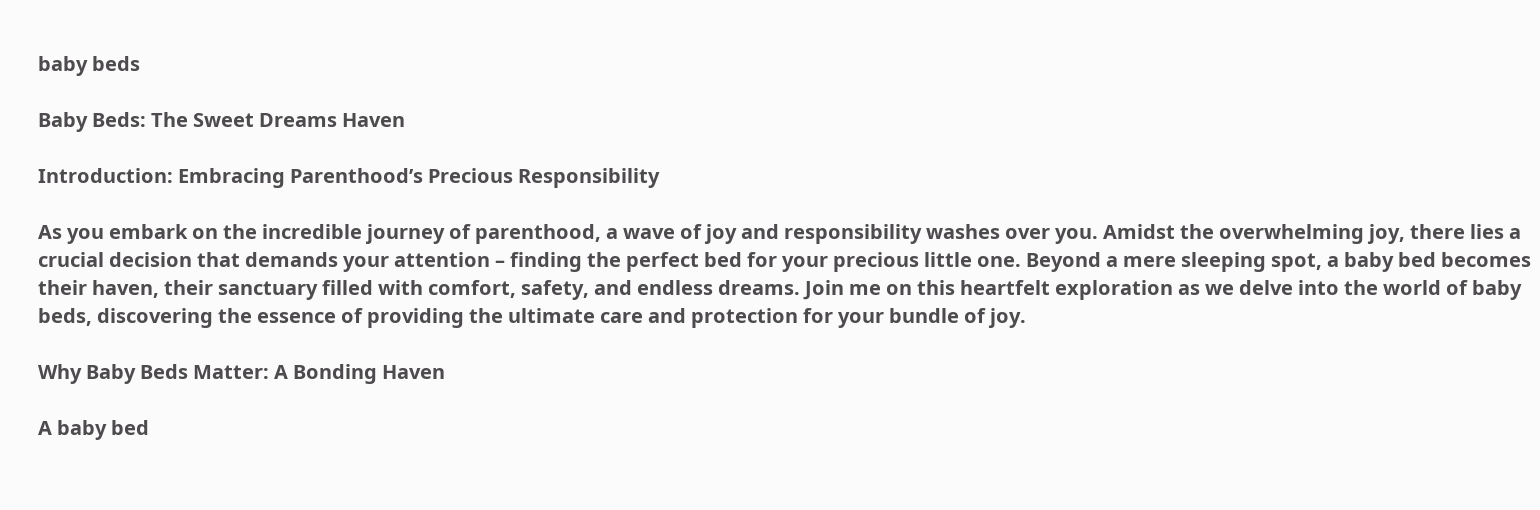baby beds

Baby Beds: The Sweet Dreams Haven

Introduction: Embracing Parenthood’s Precious Responsibility

As you embark on the incredible journey of parenthood, a wave of joy and responsibility washes over you. Amidst the overwhelming joy, there lies a crucial decision that demands your attention – finding the perfect bed for your precious little one. Beyond a mere sleeping spot, a baby bed becomes their haven, their sanctuary filled with comfort, safety, and endless dreams. Join me on this heartfelt exploration as we delve into the world of baby beds, discovering the essence of providing the ultimate care and protection for your bundle of joy.

Why Baby Beds Matter: A Bonding Haven

A baby bed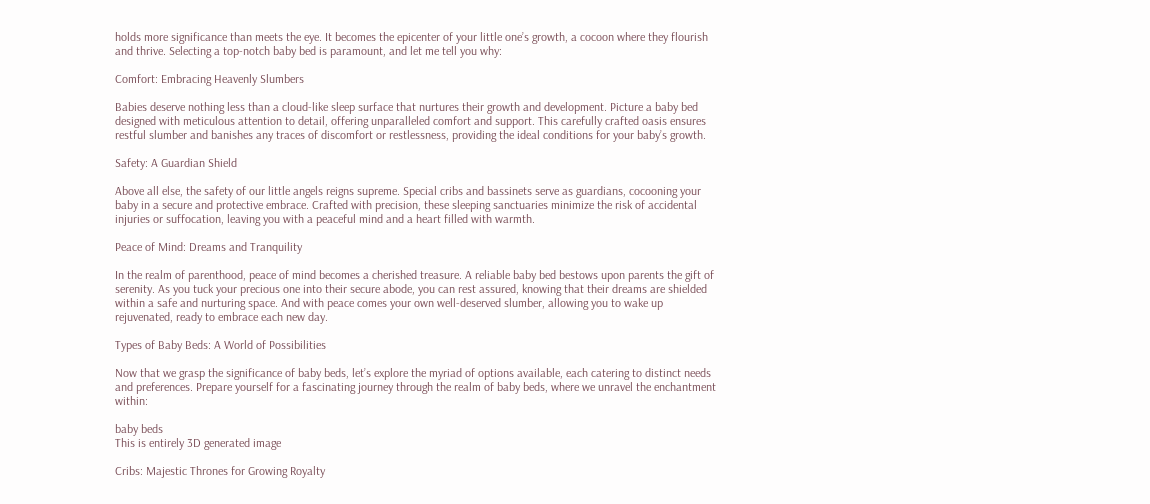holds more significance than meets the eye. It becomes the epicenter of your little one’s growth, a cocoon where they flourish and thrive. Selecting a top-notch baby bed is paramount, and let me tell you why:

Comfort: Embracing Heavenly Slumbers

Babies deserve nothing less than a cloud-like sleep surface that nurtures their growth and development. Picture a baby bed designed with meticulous attention to detail, offering unparalleled comfort and support. This carefully crafted oasis ensures restful slumber and banishes any traces of discomfort or restlessness, providing the ideal conditions for your baby’s growth.

Safety: A Guardian Shield

Above all else, the safety of our little angels reigns supreme. Special cribs and bassinets serve as guardians, cocooning your baby in a secure and protective embrace. Crafted with precision, these sleeping sanctuaries minimize the risk of accidental injuries or suffocation, leaving you with a peaceful mind and a heart filled with warmth.

Peace of Mind: Dreams and Tranquility

In the realm of parenthood, peace of mind becomes a cherished treasure. A reliable baby bed bestows upon parents the gift of serenity. As you tuck your precious one into their secure abode, you can rest assured, knowing that their dreams are shielded within a safe and nurturing space. And with peace comes your own well-deserved slumber, allowing you to wake up rejuvenated, ready to embrace each new day.

Types of Baby Beds: A World of Possibilities

Now that we grasp the significance of baby beds, let’s explore the myriad of options available, each catering to distinct needs and preferences. Prepare yourself for a fascinating journey through the realm of baby beds, where we unravel the enchantment within:

baby beds
This is entirely 3D generated image

Cribs: Majestic Thrones for Growing Royalty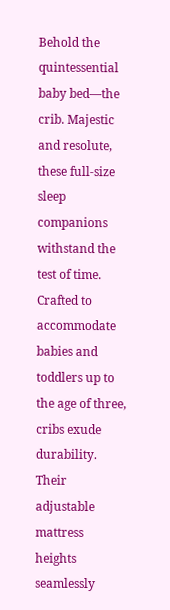Behold the quintessential baby bed—the crib. Majestic and resolute, these full-size sleep companions withstand the test of time. Crafted to accommodate babies and toddlers up to the age of three, cribs exude durability. Their adjustable mattress heights seamlessly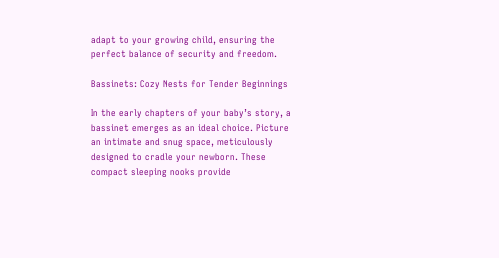adapt to your growing child, ensuring the perfect balance of security and freedom.

Bassinets: Cozy Nests for Tender Beginnings

In the early chapters of your baby’s story, a bassinet emerges as an ideal choice. Picture an intimate and snug space, meticulously designed to cradle your newborn. These compact sleeping nooks provide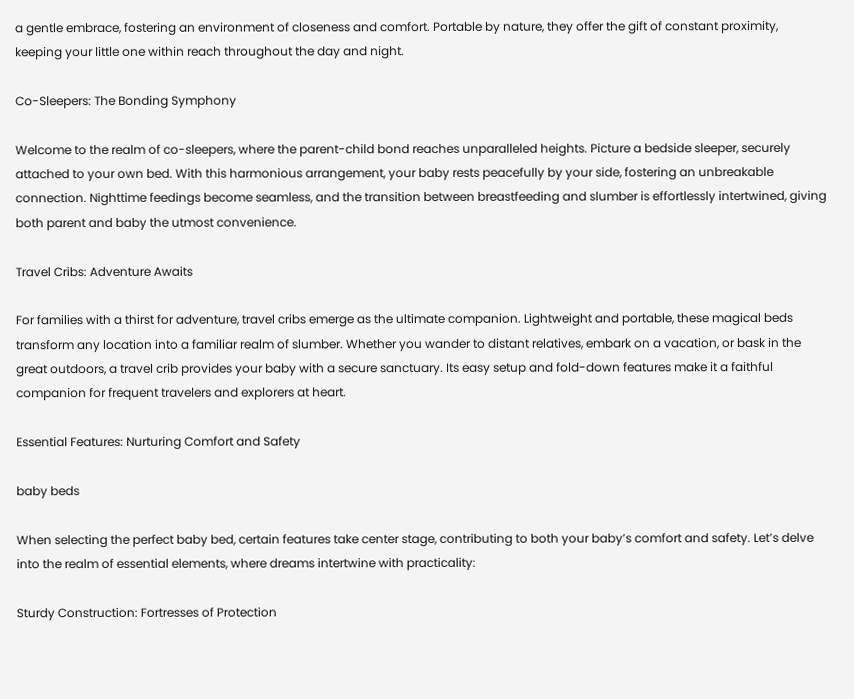a gentle embrace, fostering an environment of closeness and comfort. Portable by nature, they offer the gift of constant proximity, keeping your little one within reach throughout the day and night.

Co-Sleepers: The Bonding Symphony

Welcome to the realm of co-sleepers, where the parent-child bond reaches unparalleled heights. Picture a bedside sleeper, securely attached to your own bed. With this harmonious arrangement, your baby rests peacefully by your side, fostering an unbreakable connection. Nighttime feedings become seamless, and the transition between breastfeeding and slumber is effortlessly intertwined, giving both parent and baby the utmost convenience.

Travel Cribs: Adventure Awaits

For families with a thirst for adventure, travel cribs emerge as the ultimate companion. Lightweight and portable, these magical beds transform any location into a familiar realm of slumber. Whether you wander to distant relatives, embark on a vacation, or bask in the great outdoors, a travel crib provides your baby with a secure sanctuary. Its easy setup and fold-down features make it a faithful companion for frequent travelers and explorers at heart.

Essential Features: Nurturing Comfort and Safety

baby beds

When selecting the perfect baby bed, certain features take center stage, contributing to both your baby’s comfort and safety. Let’s delve into the realm of essential elements, where dreams intertwine with practicality:

Sturdy Construction: Fortresses of Protection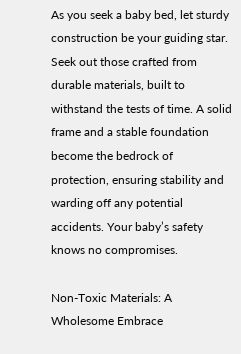As you seek a baby bed, let sturdy construction be your guiding star. Seek out those crafted from durable materials, built to withstand the tests of time. A solid frame and a stable foundation become the bedrock of protection, ensuring stability and warding off any potential accidents. Your baby’s safety knows no compromises.

Non-Toxic Materials: A Wholesome Embrace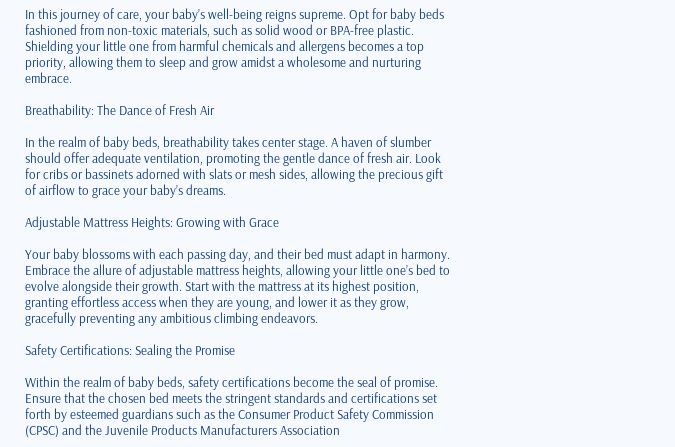In this journey of care, your baby’s well-being reigns supreme. Opt for baby beds fashioned from non-toxic materials, such as solid wood or BPA-free plastic. Shielding your little one from harmful chemicals and allergens becomes a top priority, allowing them to sleep and grow amidst a wholesome and nurturing embrace.

Breathability: The Dance of Fresh Air

In the realm of baby beds, breathability takes center stage. A haven of slumber should offer adequate ventilation, promoting the gentle dance of fresh air. Look for cribs or bassinets adorned with slats or mesh sides, allowing the precious gift of airflow to grace your baby’s dreams.

Adjustable Mattress Heights: Growing with Grace

Your baby blossoms with each passing day, and their bed must adapt in harmony. Embrace the allure of adjustable mattress heights, allowing your little one’s bed to evolve alongside their growth. Start with the mattress at its highest position, granting effortless access when they are young, and lower it as they grow, gracefully preventing any ambitious climbing endeavors.

Safety Certifications: Sealing the Promise

Within the realm of baby beds, safety certifications become the seal of promise. Ensure that the chosen bed meets the stringent standards and certifications set forth by esteemed guardians such as the Consumer Product Safety Commission (CPSC) and the Juvenile Products Manufacturers Association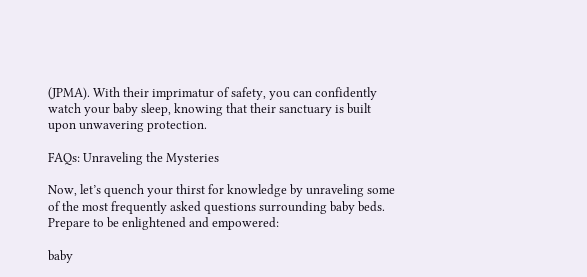(JPMA). With their imprimatur of safety, you can confidently watch your baby sleep, knowing that their sanctuary is built upon unwavering protection.

FAQs: Unraveling the Mysteries

Now, let’s quench your thirst for knowledge by unraveling some of the most frequently asked questions surrounding baby beds. Prepare to be enlightened and empowered:

baby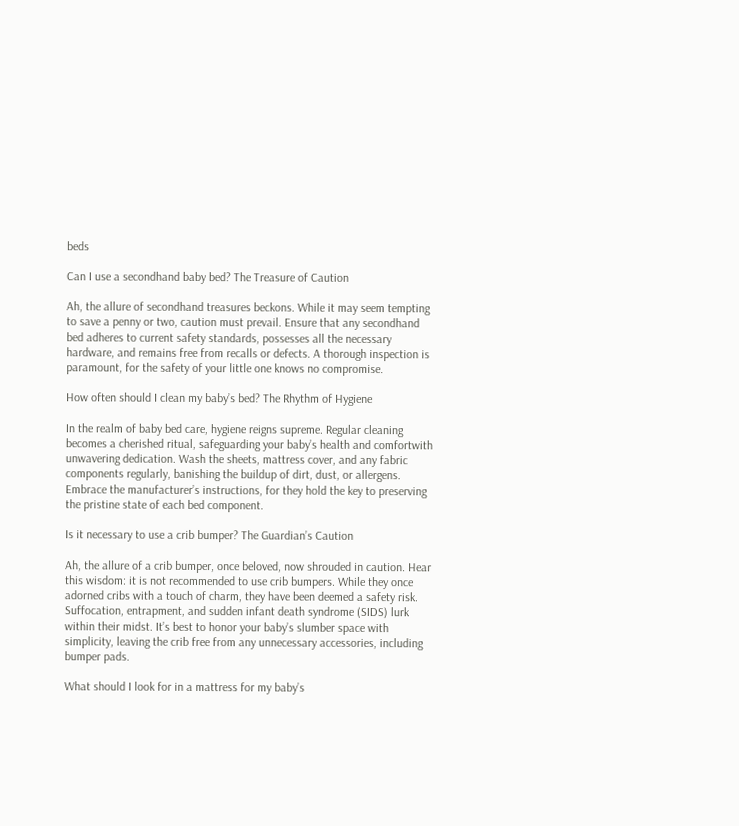beds

Can I use a secondhand baby bed? The Treasure of Caution

Ah, the allure of secondhand treasures beckons. While it may seem tempting to save a penny or two, caution must prevail. Ensure that any secondhand bed adheres to current safety standards, possesses all the necessary hardware, and remains free from recalls or defects. A thorough inspection is paramount, for the safety of your little one knows no compromise.

How often should I clean my baby’s bed? The Rhythm of Hygiene

In the realm of baby bed care, hygiene reigns supreme. Regular cleaning becomes a cherished ritual, safeguarding your baby’s health and comfortwith unwavering dedication. Wash the sheets, mattress cover, and any fabric components regularly, banishing the buildup of dirt, dust, or allergens. Embrace the manufacturer’s instructions, for they hold the key to preserving the pristine state of each bed component.

Is it necessary to use a crib bumper? The Guardian’s Caution

Ah, the allure of a crib bumper, once beloved, now shrouded in caution. Hear this wisdom: it is not recommended to use crib bumpers. While they once adorned cribs with a touch of charm, they have been deemed a safety risk. Suffocation, entrapment, and sudden infant death syndrome (SIDS) lurk within their midst. It’s best to honor your baby’s slumber space with simplicity, leaving the crib free from any unnecessary accessories, including bumper pads.

What should I look for in a mattress for my baby’s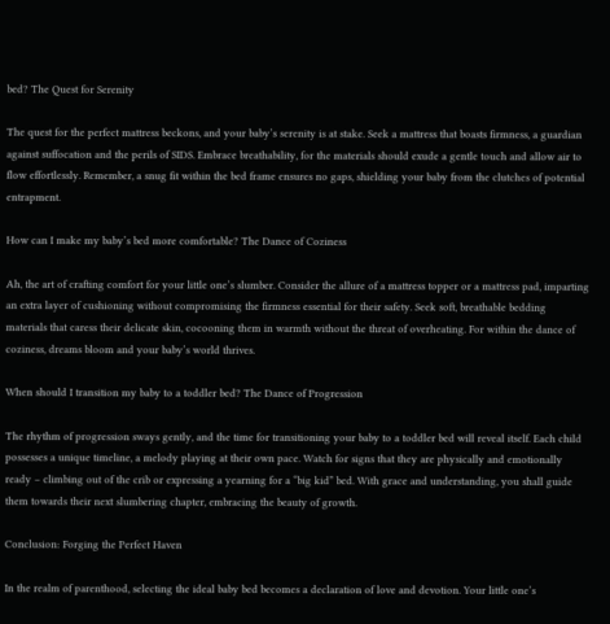bed? The Quest for Serenity

The quest for the perfect mattress beckons, and your baby’s serenity is at stake. Seek a mattress that boasts firmness, a guardian against suffocation and the perils of SIDS. Embrace breathability, for the materials should exude a gentle touch and allow air to flow effortlessly. Remember, a snug fit within the bed frame ensures no gaps, shielding your baby from the clutches of potential entrapment.

How can I make my baby’s bed more comfortable? The Dance of Coziness

Ah, the art of crafting comfort for your little one’s slumber. Consider the allure of a mattress topper or a mattress pad, imparting an extra layer of cushioning without compromising the firmness essential for their safety. Seek soft, breathable bedding materials that caress their delicate skin, cocooning them in warmth without the threat of overheating. For within the dance of coziness, dreams bloom and your baby’s world thrives.

When should I transition my baby to a toddler bed? The Dance of Progression

The rhythm of progression sways gently, and the time for transitioning your baby to a toddler bed will reveal itself. Each child possesses a unique timeline, a melody playing at their own pace. Watch for signs that they are physically and emotionally ready – climbing out of the crib or expressing a yearning for a “big kid” bed. With grace and understanding, you shall guide them towards their next slumbering chapter, embracing the beauty of growth.

Conclusion: Forging the Perfect Haven

In the realm of parenthood, selecting the ideal baby bed becomes a declaration of love and devotion. Your little one’s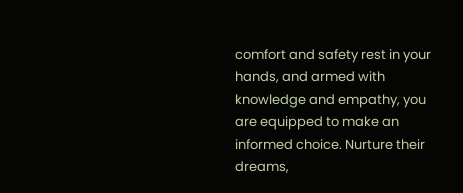comfort and safety rest in your hands, and armed with knowledge and empathy, you are equipped to make an informed choice. Nurture their dreams,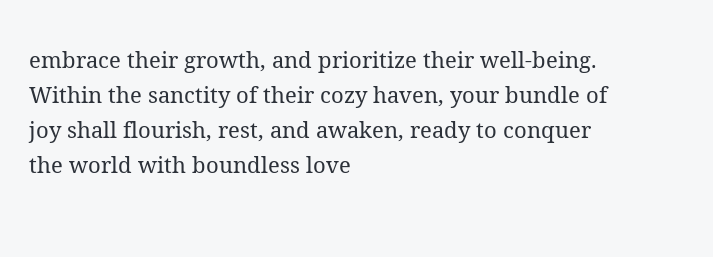embrace their growth, and prioritize their well-being. Within the sanctity of their cozy haven, your bundle of joy shall flourish, rest, and awaken, ready to conquer the world with boundless love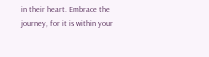in their heart. Embrace the journey, for it is within your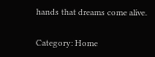hands that dreams come alive.

Category: Home